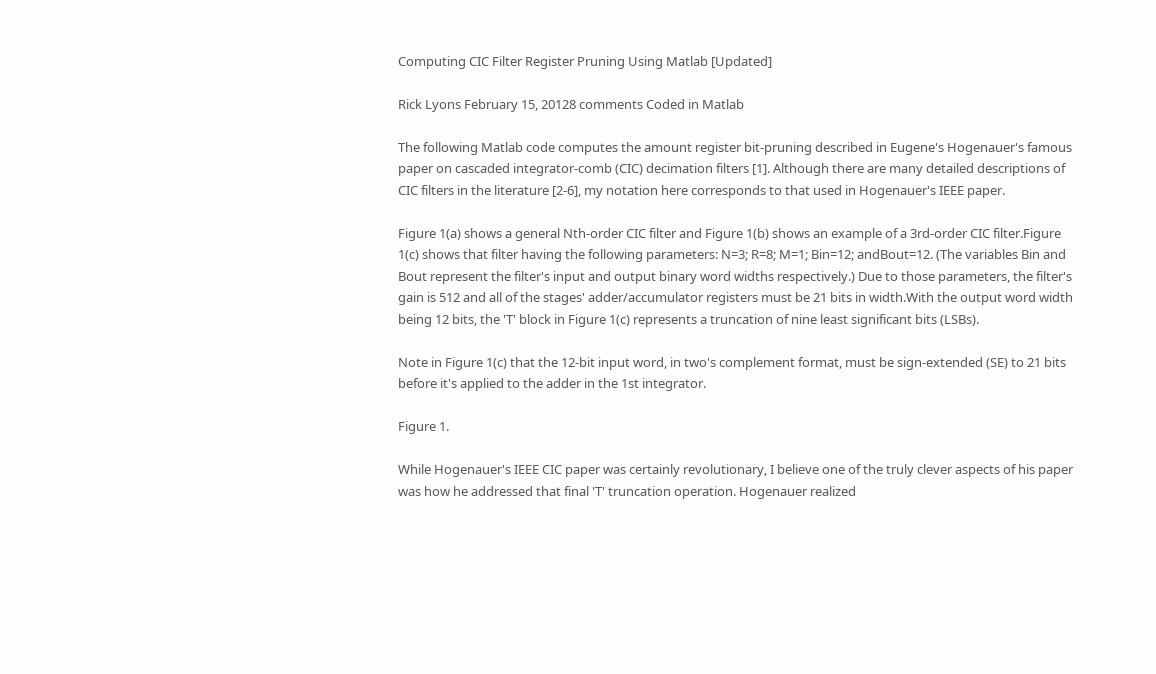Computing CIC Filter Register Pruning Using Matlab [Updated]

Rick Lyons February 15, 20128 comments Coded in Matlab

The following Matlab code computes the amount register bit-pruning described in Eugene's Hogenauer's famous paper on cascaded integrator-comb (CIC) decimation filters [1]. Although there are many detailed descriptions of CIC filters in the literature [2-6], my notation here corresponds to that used in Hogenauer's IEEE paper.

Figure 1(a) shows a general Nth-order CIC filter and Figure 1(b) shows an example of a 3rd-order CIC filter.Figure 1(c) shows that filter having the following parameters: N=3; R=8; M=1; Bin=12; andBout=12. (The variables Bin and Bout represent the filter's input and output binary word widths respectively.) Due to those parameters, the filter's gain is 512 and all of the stages' adder/accumulator registers must be 21 bits in width.With the output word width being 12 bits, the 'T' block in Figure 1(c) represents a truncation of nine least significant bits (LSBs).

Note in Figure 1(c) that the 12-bit input word, in two's complement format, must be sign-extended (SE) to 21 bits before it's applied to the adder in the 1st integrator.

Figure 1.

While Hogenauer's IEEE CIC paper was certainly revolutionary, I believe one of the truly clever aspects of his paper was how he addressed that final 'T' truncation operation. Hogenauer realized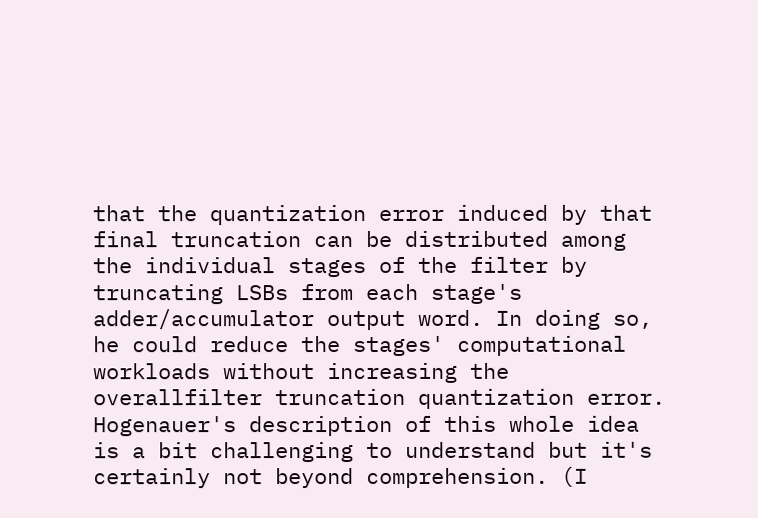that the quantization error induced by that final truncation can be distributed among the individual stages of the filter by truncating LSBs from each stage's adder/accumulator output word. In doing so, he could reduce the stages' computational workloads without increasing the overallfilter truncation quantization error. Hogenauer's description of this whole idea is a bit challenging to understand but it's certainly not beyond comprehension. (I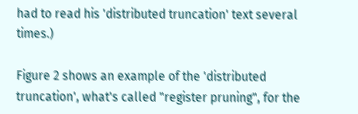had to read his 'distributed truncation' text several times.)

Figure 2 shows an example of the 'distributed truncation', what's called "register pruning", for the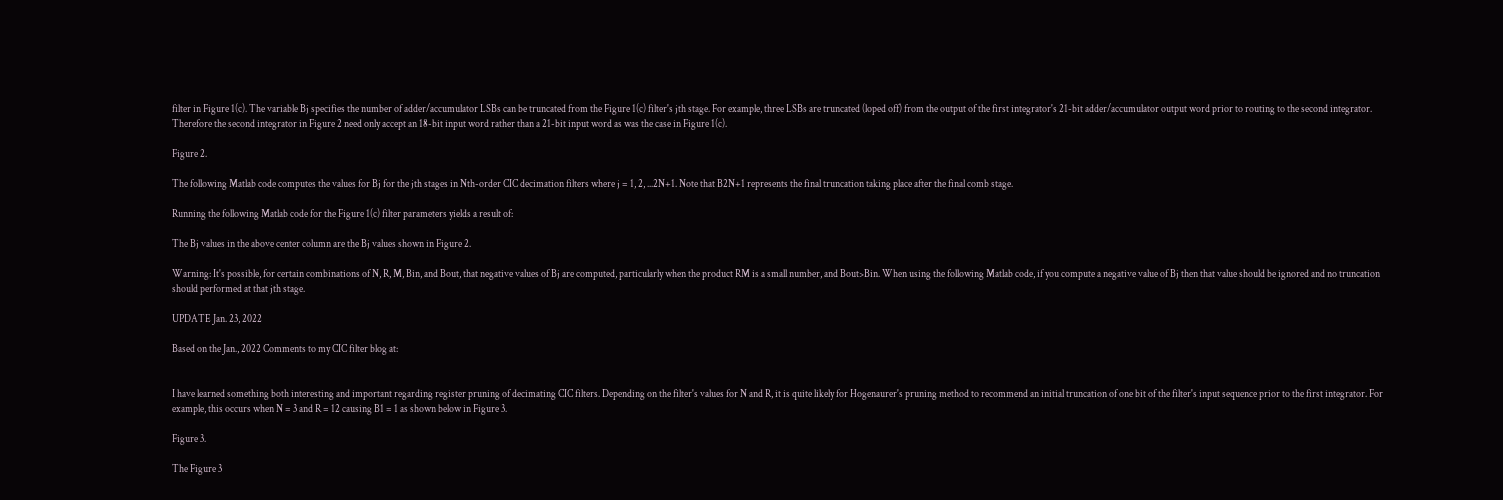filter in Figure 1(c). The variable Bj specifies the number of adder/accumulator LSBs can be truncated from the Figure 1(c) filter's jth stage. For example, three LSBs are truncated (loped off) from the output of the first integrator's 21-bit adder/accumulator output word prior to routing to the second integrator. Therefore the second integrator in Figure 2 need only accept an 18-bit input word rather than a 21-bit input word as was the case in Figure 1(c).

Figure 2.

The following Matlab code computes the values for Bj for the jth stages in Nth-order CIC decimation filters where j = 1, 2, ...2N+1. Note that B2N+1 represents the final truncation taking place after the final comb stage.

Running the following Matlab code for the Figure 1(c) filter parameters yields a result of:

The Bj values in the above center column are the Bj values shown in Figure 2.

Warning: It's possible, for certain combinations of N, R, M, Bin, and Bout, that negative values of Bj are computed, particularly when the product RM is a small number, and Bout>Bin. When using the following Matlab code, if you compute a negative value of Bj then that value should be ignored and no truncation should performed at that jth stage.

UPDATE Jan. 23, 2022

Based on the Jan., 2022 Comments to my CIC filter blog at:


I have learned something both interesting and important regarding register pruning of decimating CIC filters. Depending on the filter's values for N and R, it is quite likely for Hogenaurer's pruning method to recommend an initial truncation of one bit of the filter's input sequence prior to the first integrator. For example, this occurs when N = 3 and R = 12 causing B1 = 1 as shown below in Figure 3.

Figure 3.

The Figure 3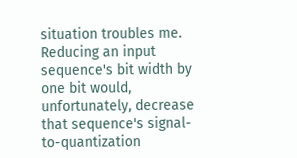situation troubles me. Reducing an input sequence's bit width by one bit would, unfortunately, decrease that sequence's signal-to-quantization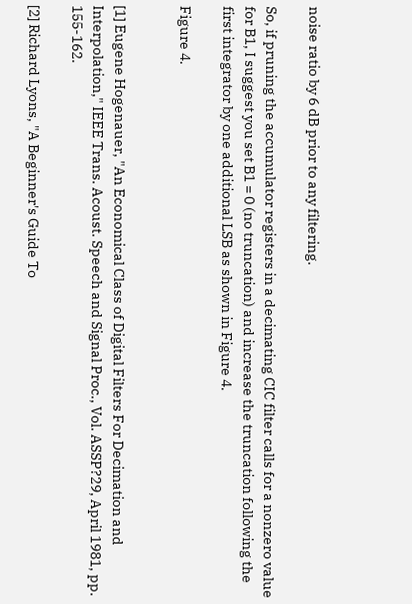noise ratio by 6 dB prior to any filtering.

So, if pruning the accumulator registers in a decimating CIC filter calls for a nonzero value for B1, I suggest you set B1 = 0 (no truncation) and increase the truncation following the first integrator by one additional LSB as shown in Figure 4.

Figure 4.


[1] Eugene Hogenauer, "An Economical Class of Digital Filters For Decimation and Interpolation," IEEE Trans. Acoust. Speech and Signal Proc., Vol. ASSP?29, April 1981, pp. 155-162.

[2] Richard Lyons, "A Beginner's Guide To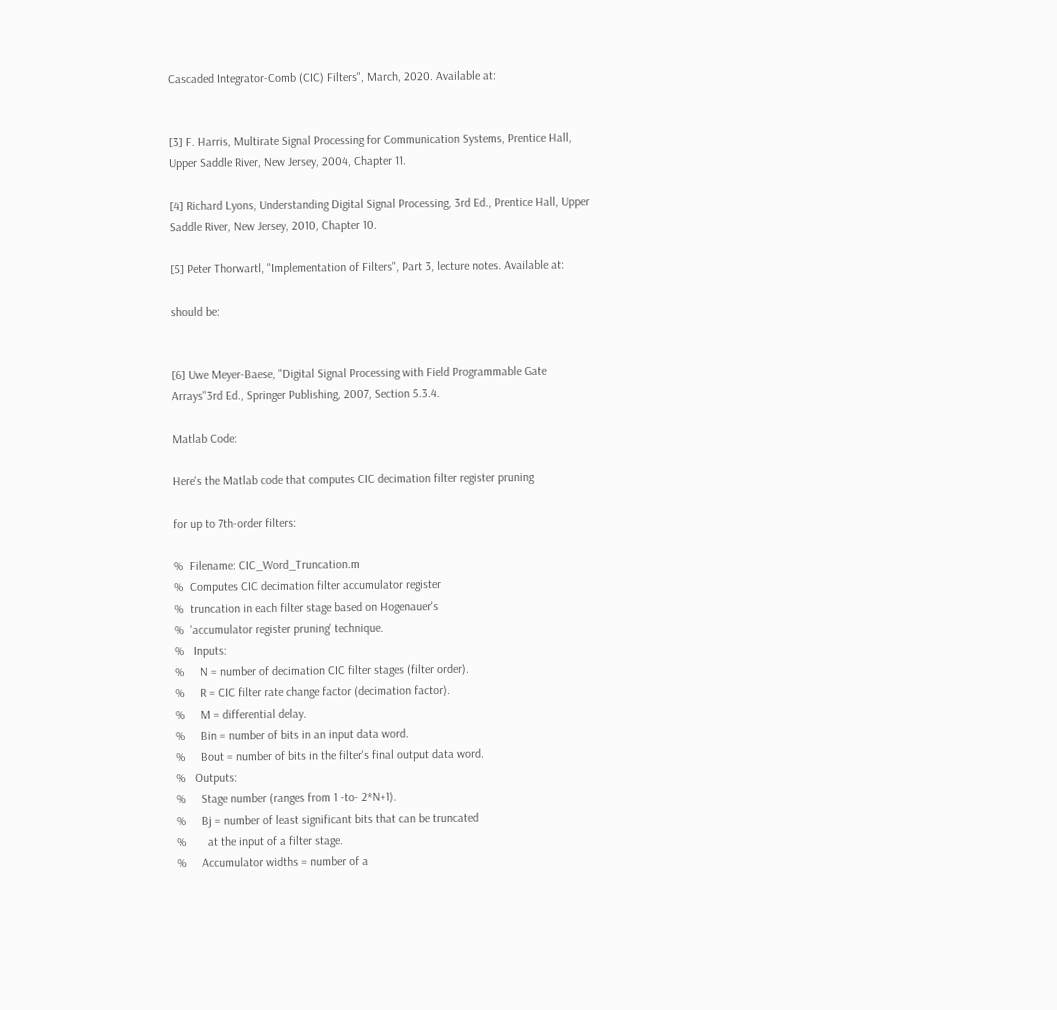Cascaded Integrator-Comb (CIC) Filters", March, 2020. Available at:


[3] F. Harris, Multirate Signal Processing for Communication Systems, Prentice Hall, Upper Saddle River, New Jersey, 2004, Chapter 11.

[4] Richard Lyons, Understanding Digital Signal Processing, 3rd Ed., Prentice Hall, Upper Saddle River, New Jersey, 2010, Chapter 10.

[5] Peter Thorwartl, "Implementation of Filters", Part 3, lecture notes. Available at:

should be:


[6] Uwe Meyer-Baese, "Digital Signal Processing with Field Programmable Gate Arrays"3rd Ed., Springer Publishing, 2007, Section 5.3.4.

Matlab Code:

Here's the Matlab code that computes CIC decimation filter register pruning

for up to 7th-order filters:

%  Filename: CIC_Word_Truncation.m
%  Computes CIC decimation filter accumulator register
%  truncation in each filter stage based on Hogenauer's
%  'accumulator register pruning' technique.
%   Inputs:
%     N = number of decimation CIC filter stages (filter order).
%     R = CIC filter rate change factor (decimation factor).
%     M = differential delay.
%     Bin = number of bits in an input data word.
%     Bout = number of bits in the filter's final output data word.
%   Outputs:
%     Stage number (ranges from 1 -to- 2*N+1).
%     Bj = number of least significant bits that can be truncated
%       at the input of a filter stage.
%     Accumulator widths = number of a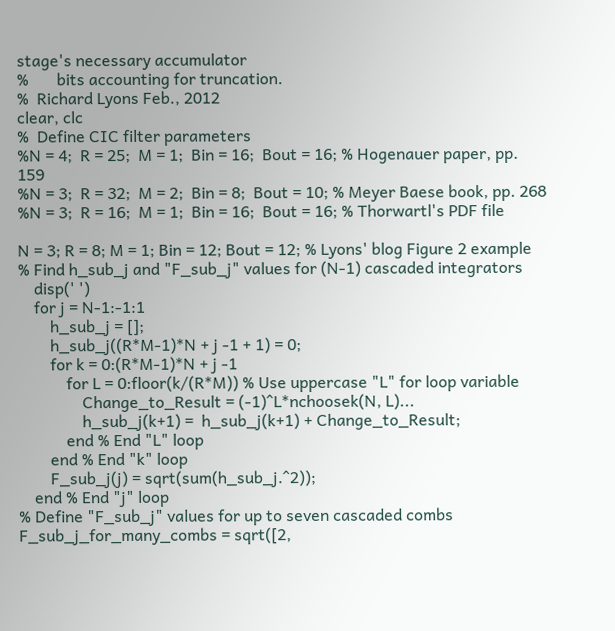stage's necessary accumulator
%       bits accounting for truncation.
%  Richard Lyons Feb., 2012
clear, clc
%  Define CIC filter parameters
%N = 4;  R = 25;  M = 1;  Bin = 16;  Bout = 16; % Hogenauer paper, pp. 159
%N = 3;  R = 32;  M = 2;  Bin = 8;  Bout = 10; % Meyer Baese book, pp. 268
%N = 3;  R = 16;  M = 1;  Bin = 16;  Bout = 16; % Thorwartl's PDF file

N = 3; R = 8; M = 1; Bin = 12; Bout = 12; % Lyons' blog Figure 2 example
% Find h_sub_j and "F_sub_j" values for (N-1) cascaded integrators
    disp(' ')
    for j = N-1:-1:1
        h_sub_j = [];
        h_sub_j((R*M-1)*N + j -1 + 1) = 0;
        for k = 0:(R*M-1)*N + j -1
            for L = 0:floor(k/(R*M)) % Use uppercase "L" for loop variable
                Change_to_Result = (-1)^L*nchoosek(N, L)...
                h_sub_j(k+1) =  h_sub_j(k+1) + Change_to_Result;
            end % End "L" loop
        end % End "k" loop
        F_sub_j(j) = sqrt(sum(h_sub_j.^2));
    end % End "j" loop
% Define "F_sub_j" values for up to seven cascaded combs
F_sub_j_for_many_combs = sqrt([2,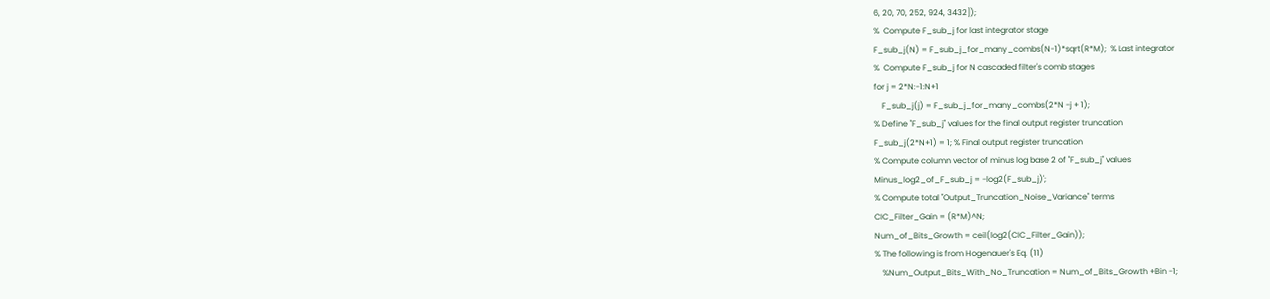6, 20, 70, 252, 924, 3432]);
%  Compute F_sub_j for last integrator stage
F_sub_j(N) = F_sub_j_for_many_combs(N-1)*sqrt(R*M);  % Last integrator
%  Compute F_sub_j for N cascaded filter's comb stages
for j = 2*N:-1:N+1
    F_sub_j(j) = F_sub_j_for_many_combs(2*N -j + 1);
% Define "F_sub_j" values for the final output register truncation
F_sub_j(2*N+1) = 1; % Final output register truncation
% Compute column vector of minus log base 2 of "F_sub_j" values
Minus_log2_of_F_sub_j = -log2(F_sub_j)';
% Compute total "Output_Truncation_Noise_Variance" terms
CIC_Filter_Gain = (R*M)^N;
Num_of_Bits_Growth = ceil(log2(CIC_Filter_Gain));
% The following is from Hogenauer's Eq. (11)
    %Num_Output_Bits_With_No_Truncation = Num_of_Bits_Growth +Bin -1;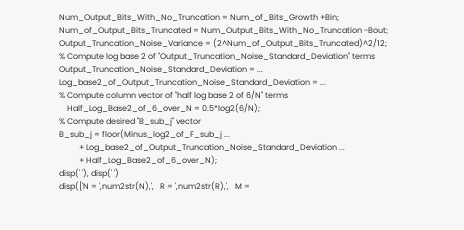Num_Output_Bits_With_No_Truncation = Num_of_Bits_Growth +Bin;
Num_of_Output_Bits_Truncated = Num_Output_Bits_With_No_Truncation -Bout;
Output_Truncation_Noise_Variance = (2^Num_of_Output_Bits_Truncated)^2/12;
% Compute log base 2 of "Output_Truncation_Noise_Standard_Deviation" terms
Output_Truncation_Noise_Standard_Deviation = ...
Log_base2_of_Output_Truncation_Noise_Standard_Deviation = ...
% Compute column vector of "half log base 2 of 6/N" terms
    Half_Log_Base2_of_6_over_N = 0.5*log2(6/N);
% Compute desired "B_sub_j" vector
B_sub_j = floor(Minus_log2_of_F_sub_j ...
          + Log_base2_of_Output_Truncation_Noise_Standard_Deviation ...
          + Half_Log_Base2_of_6_over_N);
disp(' '), disp(' ')
disp(['N = ',num2str(N),',   R = ',num2str(R),',   M =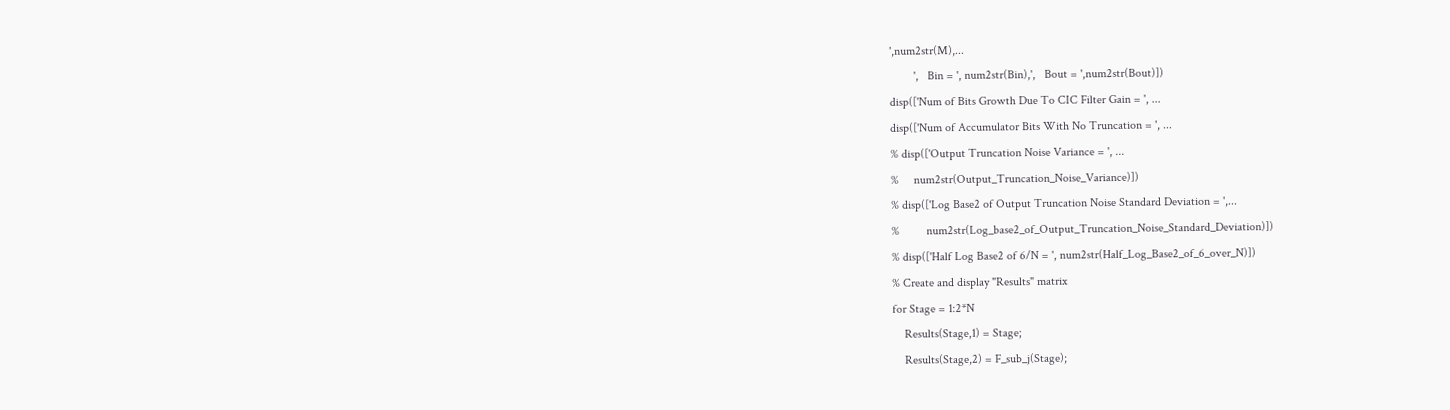',num2str(M),...
        ',   Bin = ', num2str(Bin),',   Bout = ',num2str(Bout)])
disp(['Num of Bits Growth Due To CIC Filter Gain = ', ...
disp(['Num of Accumulator Bits With No Truncation = ', ...
% disp(['Output Truncation Noise Variance = ', ...
%     num2str(Output_Truncation_Noise_Variance)])
% disp(['Log Base2 of Output Truncation Noise Standard Deviation = ',...
%         num2str(Log_base2_of_Output_Truncation_Noise_Standard_Deviation)])
% disp(['Half Log Base2 of 6/N = ', num2str(Half_Log_Base2_of_6_over_N)])
% Create and display "Results" matrix
for Stage = 1:2*N
    Results(Stage,1) = Stage;
    Results(Stage,2) = F_sub_j(Stage);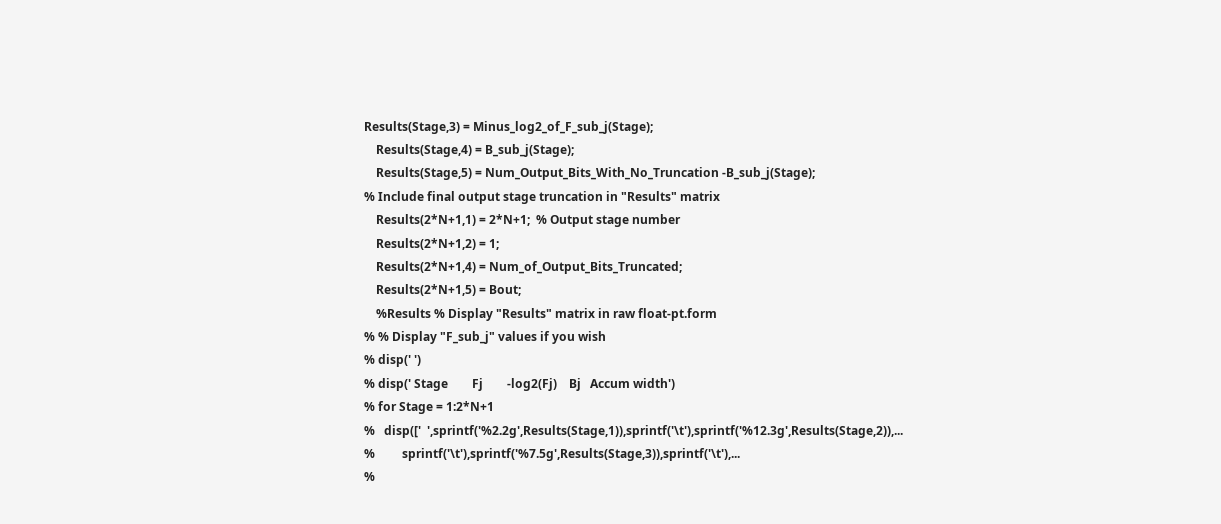Results(Stage,3) = Minus_log2_of_F_sub_j(Stage);
    Results(Stage,4) = B_sub_j(Stage);
    Results(Stage,5) = Num_Output_Bits_With_No_Truncation -B_sub_j(Stage);
% Include final output stage truncation in "Results" matrix
    Results(2*N+1,1) = 2*N+1;  % Output stage number
    Results(2*N+1,2) = 1;
    Results(2*N+1,4) = Num_of_Output_Bits_Truncated;
    Results(2*N+1,5) = Bout;
    %Results % Display "Results" matrix in raw float-pt.form
% % Display "F_sub_j" values if you wish
% disp(' ')
% disp(' Stage        Fj        -log2(Fj)    Bj   Accum width')
% for Stage = 1:2*N+1
%   disp(['  ',sprintf('%2.2g',Results(Stage,1)),sprintf('\t'),sprintf('%12.3g',Results(Stage,2)),...
%         sprintf('\t'),sprintf('%7.5g',Results(Stage,3)),sprintf('\t'),...
%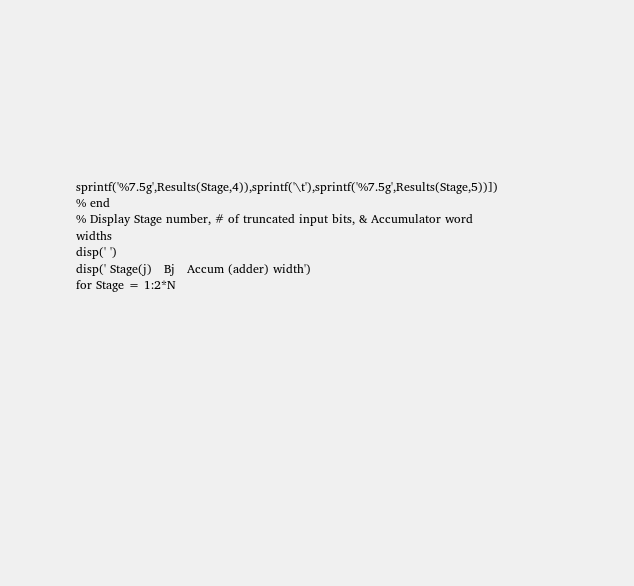sprintf('%7.5g',Results(Stage,4)),sprintf('\t'),sprintf('%7.5g',Results(Stage,5))])
% end
% Display Stage number, # of truncated input bits, & Accumulator word widths
disp(' ')
disp(' Stage(j)   Bj   Accum (adder) width')
for Stage = 1:2*N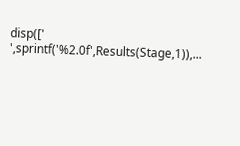disp(['  ',sprintf('%2.0f',Results(Stage,1)),...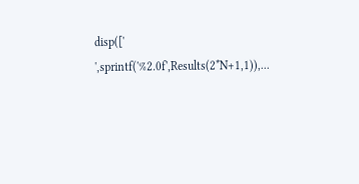disp(['  ',sprintf('%2.0f',Results(2*N+1,1)),...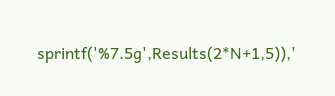sprintf('%7.5g',Results(2*N+1,5)),'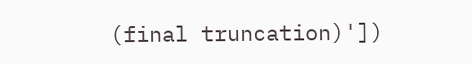(final truncation)'])